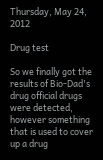Thursday, May 24, 2012

Drug test

So we finally got the results of Bio-Dad's drug official drugs were detected, however something that is used to cover up a drug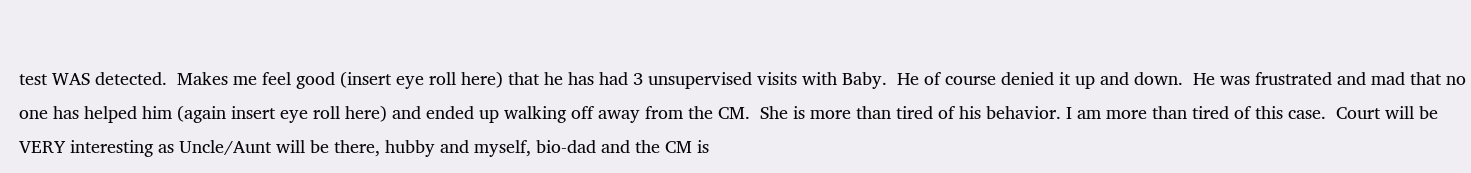test WAS detected.  Makes me feel good (insert eye roll here) that he has had 3 unsupervised visits with Baby.  He of course denied it up and down.  He was frustrated and mad that no one has helped him (again insert eye roll here) and ended up walking off away from the CM.  She is more than tired of his behavior. I am more than tired of this case.  Court will be VERY interesting as Uncle/Aunt will be there, hubby and myself, bio-dad and the CM is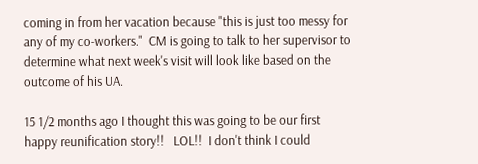coming in from her vacation because "this is just too messy for any of my co-workers."  CM is going to talk to her supervisor to determine what next week's visit will look like based on the outcome of his UA.

15 1/2 months ago I thought this was going to be our first happy reunification story!!   LOL!!  I don't think I could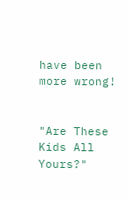have been more wrong!


"Are These Kids All Yours?"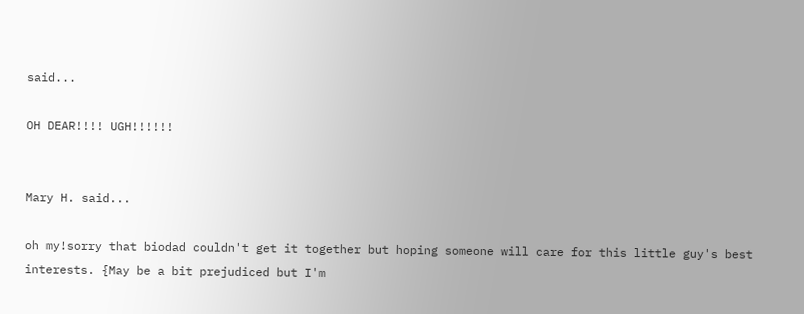said...

OH DEAR!!!! UGH!!!!!!


Mary H. said...

oh my!sorry that biodad couldn't get it together but hoping someone will care for this little guy's best interests. {May be a bit prejudiced but I'm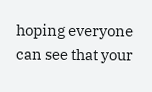hoping everyone can see that your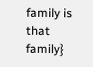family is that family}